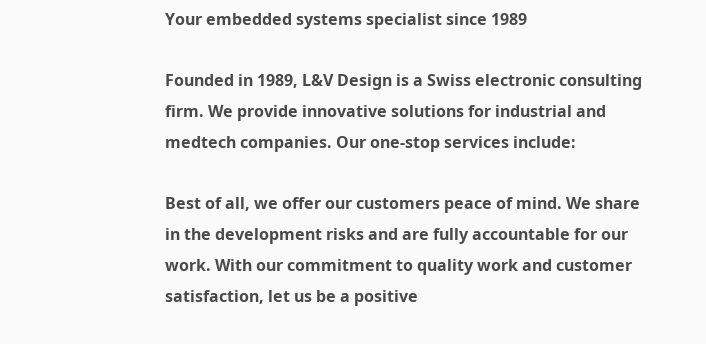Your embedded systems specialist since 1989

Founded in 1989, L&V Design is a Swiss electronic consulting firm. We provide innovative solutions for industrial and medtech companies. Our one-stop services include:

Best of all, we offer our customers peace of mind. We share in the development risks and are fully accountable for our work. With our commitment to quality work and customer satisfaction, let us be a positive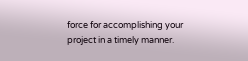force for accomplishing your project in a timely manner.